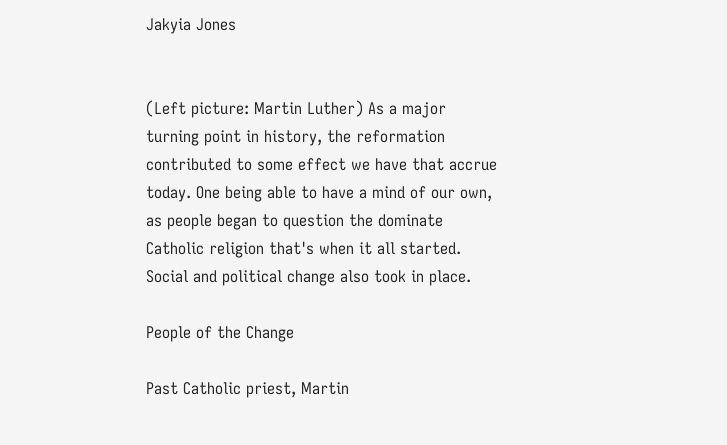Jakyia Jones


(Left picture: Martin Luther) As a major turning point in history, the reformation contributed to some effect we have that accrue today. One being able to have a mind of our own, as people began to question the dominate Catholic religion that's when it all started. Social and political change also took in place.

People of the Change

Past Catholic priest, Martin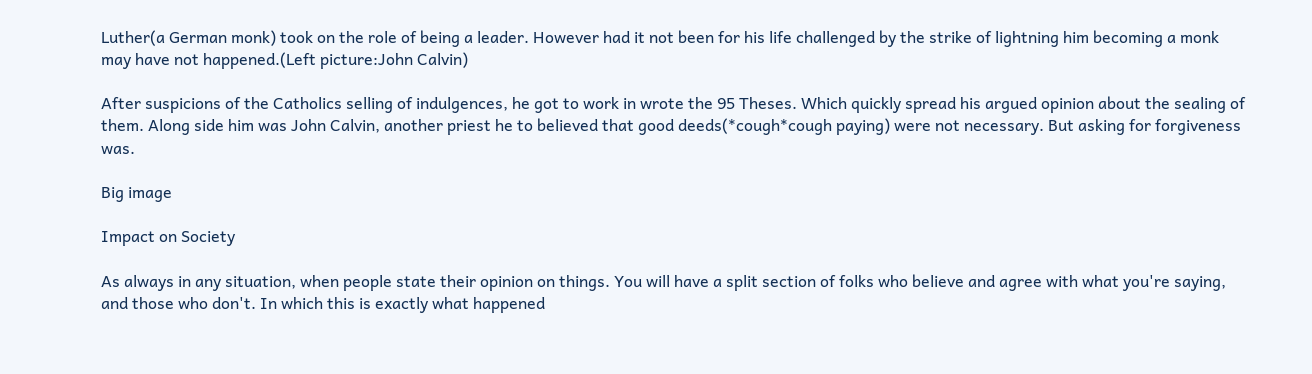Luther(a German monk) took on the role of being a leader. However had it not been for his life challenged by the strike of lightning him becoming a monk may have not happened.(Left picture:John Calvin)

After suspicions of the Catholics selling of indulgences, he got to work in wrote the 95 Theses. Which quickly spread his argued opinion about the sealing of them. Along side him was John Calvin, another priest he to believed that good deeds(*cough*cough paying) were not necessary. But asking for forgiveness was.

Big image

Impact on Society

As always in any situation, when people state their opinion on things. You will have a split section of folks who believe and agree with what you're saying, and those who don't. In which this is exactly what happened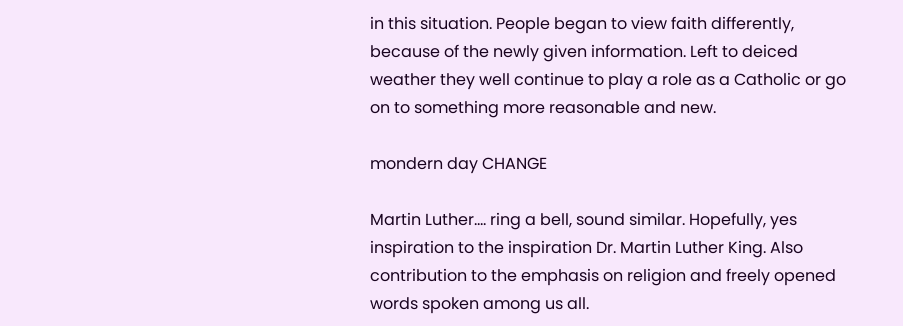in this situation. People began to view faith differently, because of the newly given information. Left to deiced weather they well continue to play a role as a Catholic or go on to something more reasonable and new.

mondern day CHANGE

Martin Luther.... ring a bell, sound similar. Hopefully, yes inspiration to the inspiration Dr. Martin Luther King. Also contribution to the emphasis on religion and freely opened words spoken among us all.